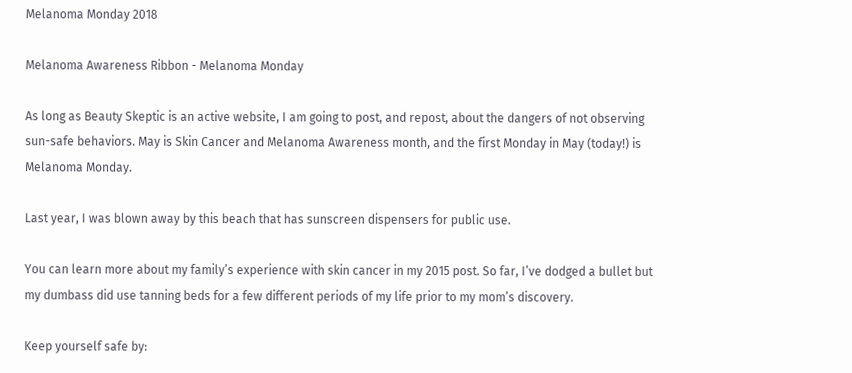Melanoma Monday 2018

Melanoma Awareness Ribbon - Melanoma Monday

As long as Beauty Skeptic is an active website, I am going to post, and repost, about the dangers of not observing sun-safe behaviors. May is Skin Cancer and Melanoma Awareness month, and the first Monday in May (today!) is Melanoma Monday.

Last year, I was blown away by this beach that has sunscreen dispensers for public use.

You can learn more about my family’s experience with skin cancer in my 2015 post. So far, I’ve dodged a bullet but my dumbass did use tanning beds for a few different periods of my life prior to my mom’s discovery.

Keep yourself safe by: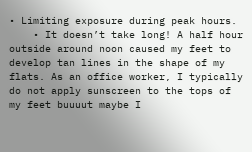• Limiting exposure during peak hours.
    • It doesn’t take long! A half hour outside around noon caused my feet to develop tan lines in the shape of my flats. As an office worker, I typically do not apply sunscreen to the tops of my feet buuuut maybe I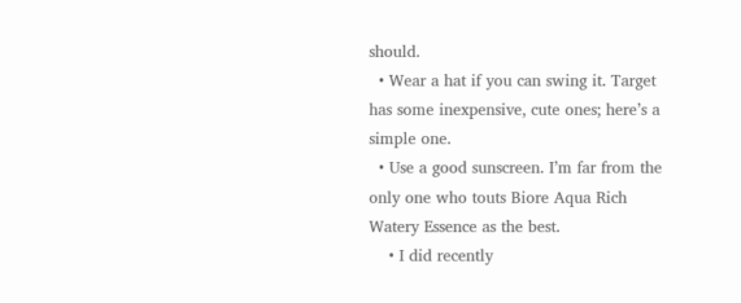should.
  • Wear a hat if you can swing it. Target has some inexpensive, cute ones; here’s a simple one.
  • Use a good sunscreen. I’m far from the only one who touts Biore Aqua Rich Watery Essence as the best.
    • I did recently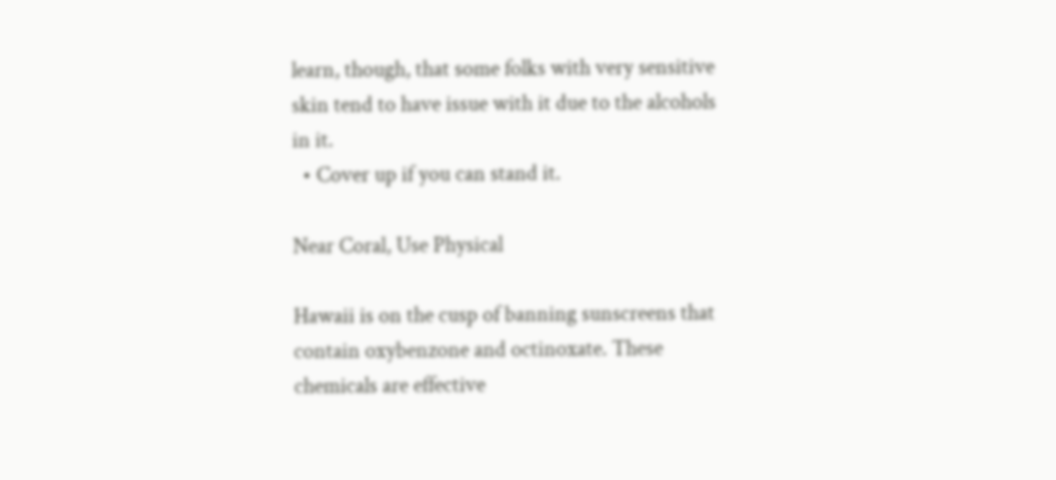learn, though, that some folks with very sensitive skin tend to have issue with it due to the alcohols in it.
  • Cover up if you can stand it.

Near Coral, Use Physical

Hawaii is on the cusp of banning sunscreens that contain oxybenzone and octinoxate. These chemicals are effective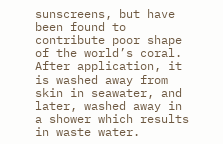sunscreens, but have been found to contribute poor shape of the world’s coral. After application, it is washed away from skin in seawater, and later, washed away in a shower which results in waste water.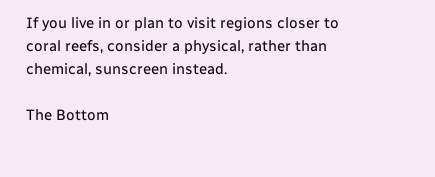If you live in or plan to visit regions closer to coral reefs, consider a physical, rather than chemical, sunscreen instead.

The Bottom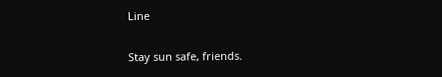Line

Stay sun safe, friends.